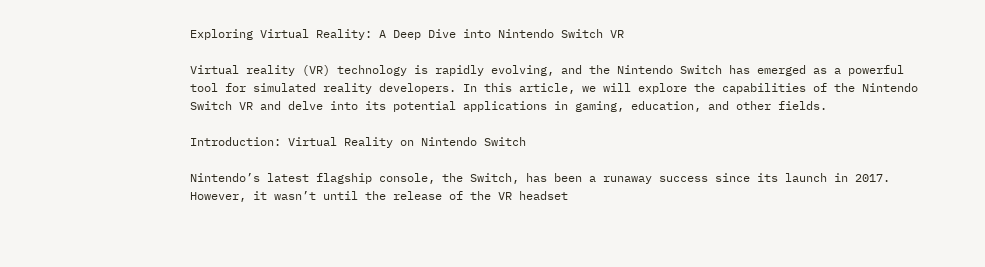Exploring Virtual Reality: A Deep Dive into Nintendo Switch VR

Virtual reality (VR) technology is rapidly evolving, and the Nintendo Switch has emerged as a powerful tool for simulated reality developers. In this article, we will explore the capabilities of the Nintendo Switch VR and delve into its potential applications in gaming, education, and other fields.

Introduction: Virtual Reality on Nintendo Switch

Nintendo’s latest flagship console, the Switch, has been a runaway success since its launch in 2017. However, it wasn’t until the release of the VR headset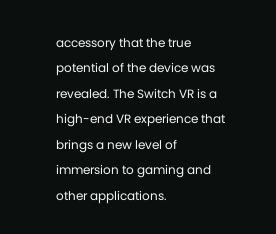accessory that the true potential of the device was revealed. The Switch VR is a high-end VR experience that brings a new level of immersion to gaming and other applications.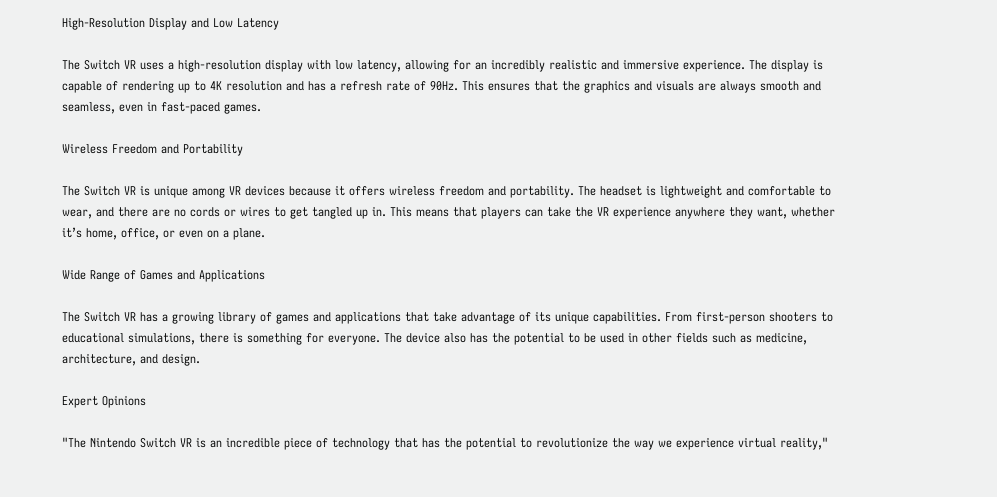High-Resolution Display and Low Latency

The Switch VR uses a high-resolution display with low latency, allowing for an incredibly realistic and immersive experience. The display is capable of rendering up to 4K resolution and has a refresh rate of 90Hz. This ensures that the graphics and visuals are always smooth and seamless, even in fast-paced games.

Wireless Freedom and Portability

The Switch VR is unique among VR devices because it offers wireless freedom and portability. The headset is lightweight and comfortable to wear, and there are no cords or wires to get tangled up in. This means that players can take the VR experience anywhere they want, whether it’s home, office, or even on a plane.

Wide Range of Games and Applications

The Switch VR has a growing library of games and applications that take advantage of its unique capabilities. From first-person shooters to educational simulations, there is something for everyone. The device also has the potential to be used in other fields such as medicine, architecture, and design.

Expert Opinions

"The Nintendo Switch VR is an incredible piece of technology that has the potential to revolutionize the way we experience virtual reality,"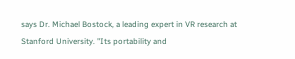says Dr. Michael Bostock, a leading expert in VR research at Stanford University. "Its portability and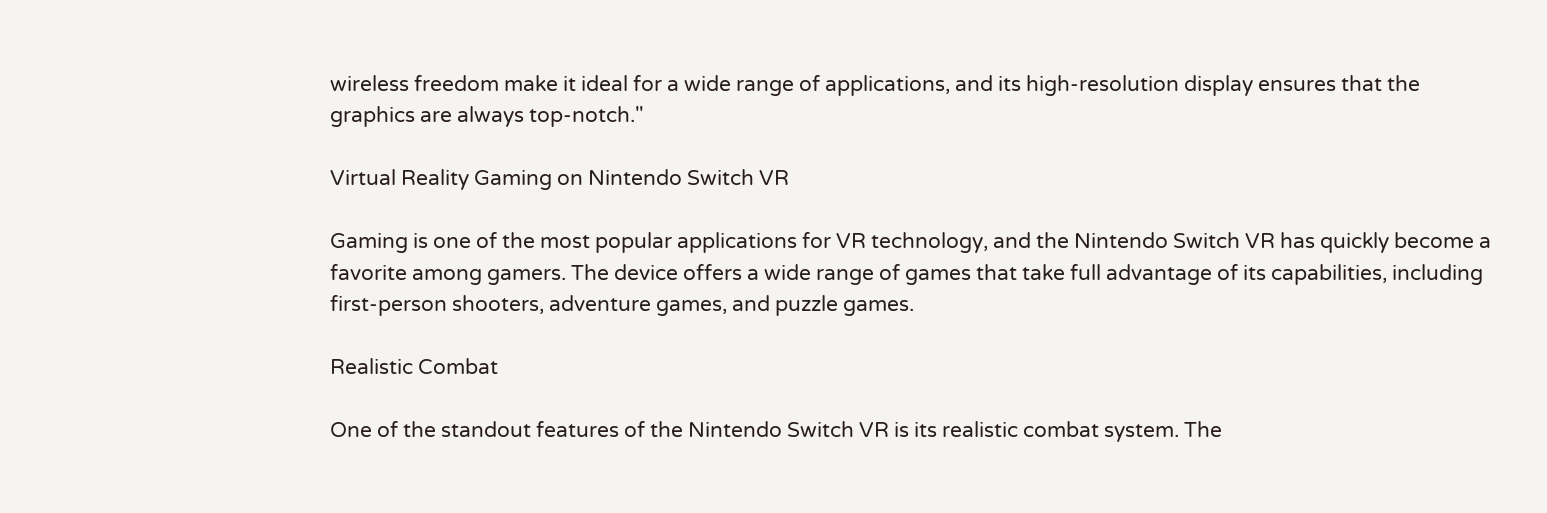wireless freedom make it ideal for a wide range of applications, and its high-resolution display ensures that the graphics are always top-notch."

Virtual Reality Gaming on Nintendo Switch VR

Gaming is one of the most popular applications for VR technology, and the Nintendo Switch VR has quickly become a favorite among gamers. The device offers a wide range of games that take full advantage of its capabilities, including first-person shooters, adventure games, and puzzle games.

Realistic Combat

One of the standout features of the Nintendo Switch VR is its realistic combat system. The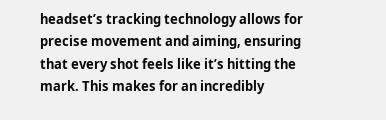headset’s tracking technology allows for precise movement and aiming, ensuring that every shot feels like it’s hitting the mark. This makes for an incredibly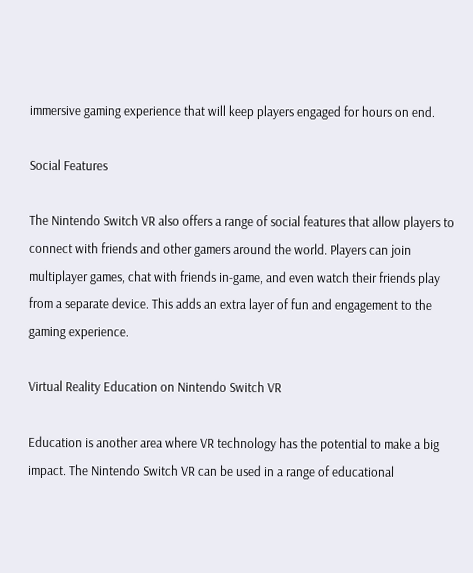immersive gaming experience that will keep players engaged for hours on end.

Social Features

The Nintendo Switch VR also offers a range of social features that allow players to connect with friends and other gamers around the world. Players can join multiplayer games, chat with friends in-game, and even watch their friends play from a separate device. This adds an extra layer of fun and engagement to the gaming experience.

Virtual Reality Education on Nintendo Switch VR

Education is another area where VR technology has the potential to make a big impact. The Nintendo Switch VR can be used in a range of educational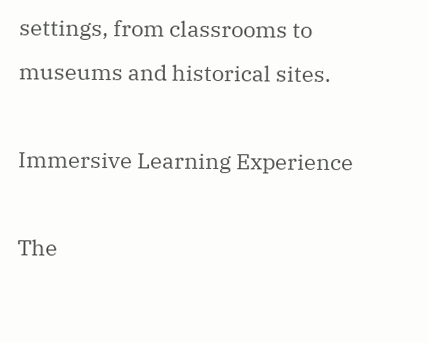settings, from classrooms to museums and historical sites.

Immersive Learning Experience

The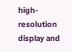high-resolution display and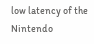low latency of the Nintendo